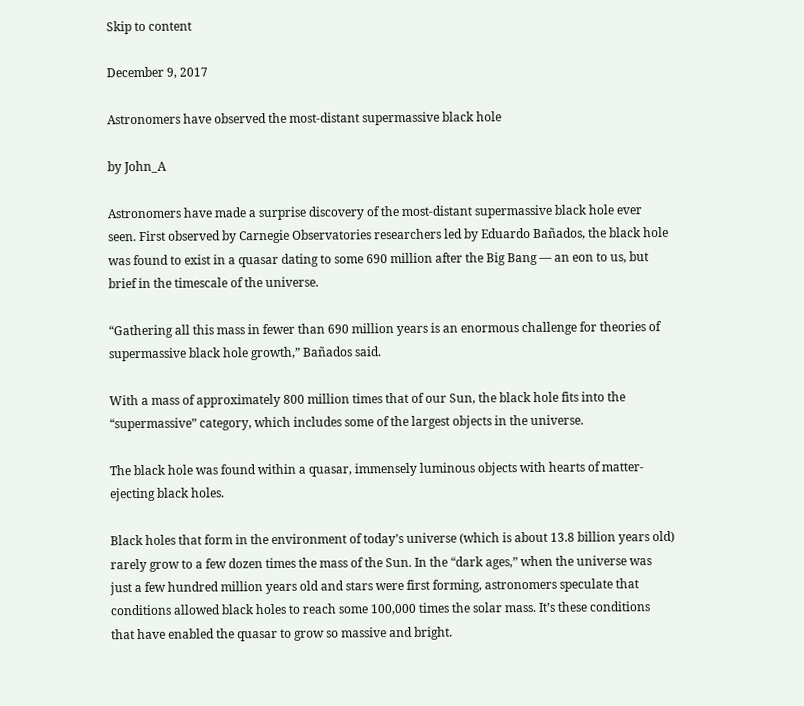Skip to content

December 9, 2017

Astronomers have observed the most-distant supermassive black hole

by John_A

Astronomers have made a surprise discovery of the most-distant supermassive black hole ever seen. First observed by Carnegie Observatories researchers led by Eduardo Bañados, the black hole was found to exist in a quasar dating to some 690 million after the Big Bang — an eon to us, but brief in the timescale of the universe.

“Gathering all this mass in fewer than 690 million years is an enormous challenge for theories of supermassive black hole growth,” Bañados said.

With a mass of approximately 800 million times that of our Sun, the black hole fits into the “supermassive” category, which includes some of the largest objects in the universe.

The black hole was found within a quasar, immensely luminous objects with hearts of matter-ejecting black holes.

Black holes that form in the environment of today’s universe (which is about 13.8 billion years old) rarely grow to a few dozen times the mass of the Sun. In the “dark ages,” when the universe was just a few hundred million years old and stars were first forming, astronomers speculate that conditions allowed black holes to reach some 100,000 times the solar mass. It’s these conditions that have enabled the quasar to grow so massive and bright.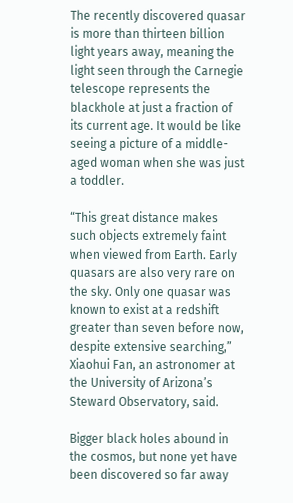The recently discovered quasar is more than thirteen billion light years away, meaning the light seen through the Carnegie telescope represents the blackhole at just a fraction of its current age. It would be like seeing a picture of a middle-aged woman when she was just a toddler.

“This great distance makes such objects extremely faint when viewed from Earth. Early quasars are also very rare on the sky. Only one quasar was known to exist at a redshift greater than seven before now, despite extensive searching,” Xiaohui Fan, an astronomer at the University of Arizona’s Steward Observatory, said.

Bigger black holes abound in the cosmos, but none yet have been discovered so far away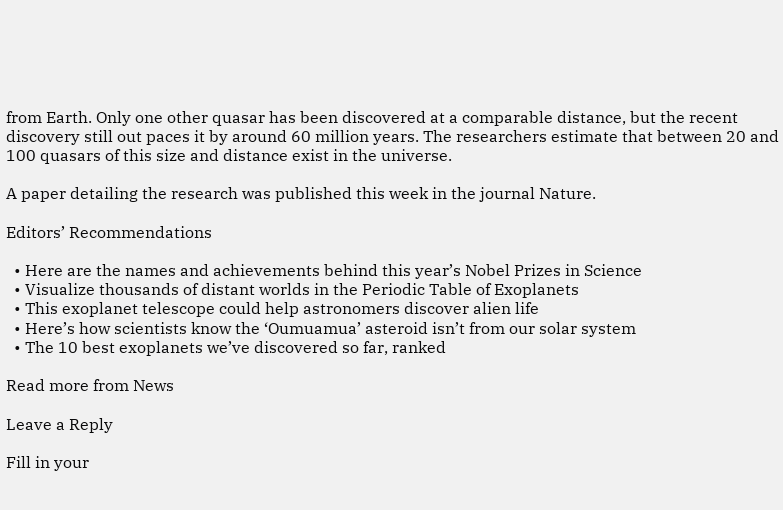from Earth. Only one other quasar has been discovered at a comparable distance, but the recent discovery still out paces it by around 60 million years. The researchers estimate that between 20 and 100 quasars of this size and distance exist in the universe.

A paper detailing the research was published this week in the journal Nature.

Editors’ Recommendations

  • Here are the names and achievements behind this year’s Nobel Prizes in Science
  • Visualize thousands of distant worlds in the Periodic Table of Exoplanets
  • This exoplanet telescope could help astronomers discover alien life
  • Here’s how scientists know the ‘Oumuamua’ asteroid isn’t from our solar system
  • The 10 best exoplanets we’ve discovered so far, ranked

Read more from News

Leave a Reply

Fill in your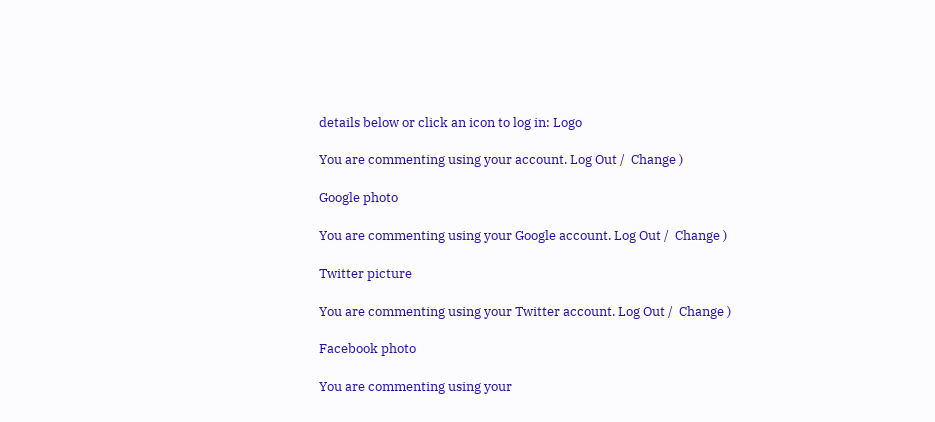details below or click an icon to log in: Logo

You are commenting using your account. Log Out /  Change )

Google photo

You are commenting using your Google account. Log Out /  Change )

Twitter picture

You are commenting using your Twitter account. Log Out /  Change )

Facebook photo

You are commenting using your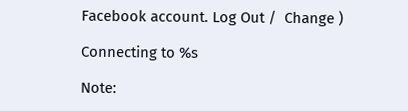Facebook account. Log Out /  Change )

Connecting to %s

Note: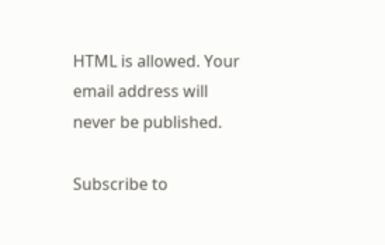HTML is allowed. Your email address will never be published.

Subscribe to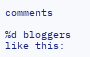comments

%d bloggers like this: